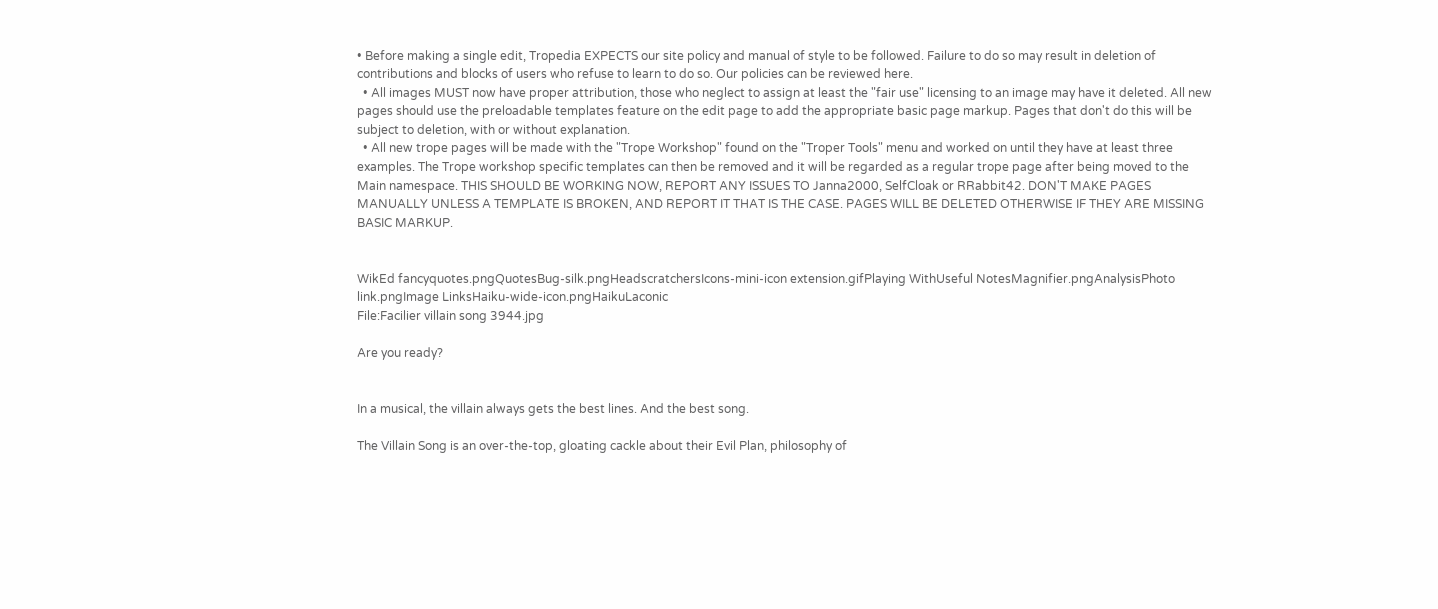• Before making a single edit, Tropedia EXPECTS our site policy and manual of style to be followed. Failure to do so may result in deletion of contributions and blocks of users who refuse to learn to do so. Our policies can be reviewed here.
  • All images MUST now have proper attribution, those who neglect to assign at least the "fair use" licensing to an image may have it deleted. All new pages should use the preloadable templates feature on the edit page to add the appropriate basic page markup. Pages that don't do this will be subject to deletion, with or without explanation.
  • All new trope pages will be made with the "Trope Workshop" found on the "Troper Tools" menu and worked on until they have at least three examples. The Trope workshop specific templates can then be removed and it will be regarded as a regular trope page after being moved to the Main namespace. THIS SHOULD BE WORKING NOW, REPORT ANY ISSUES TO Janna2000, SelfCloak or RRabbit42. DON'T MAKE PAGES MANUALLY UNLESS A TEMPLATE IS BROKEN, AND REPORT IT THAT IS THE CASE. PAGES WILL BE DELETED OTHERWISE IF THEY ARE MISSING BASIC MARKUP.


WikEd fancyquotes.pngQuotesBug-silk.pngHeadscratchersIcons-mini-icon extension.gifPlaying WithUseful NotesMagnifier.pngAnalysisPhoto link.pngImage LinksHaiku-wide-icon.pngHaikuLaconic
File:Facilier villain song 3944.jpg

Are you ready?


In a musical, the villain always gets the best lines. And the best song.

The Villain Song is an over-the-top, gloating cackle about their Evil Plan, philosophy of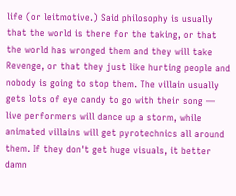life (or leitmotive.) Said philosophy is usually that the world is there for the taking, or that the world has wronged them and they will take Revenge, or that they just like hurting people and nobody is going to stop them. The villain usually gets lots of eye candy to go with their song — live performers will dance up a storm, while animated villains will get pyrotechnics all around them. If they don't get huge visuals, it better damn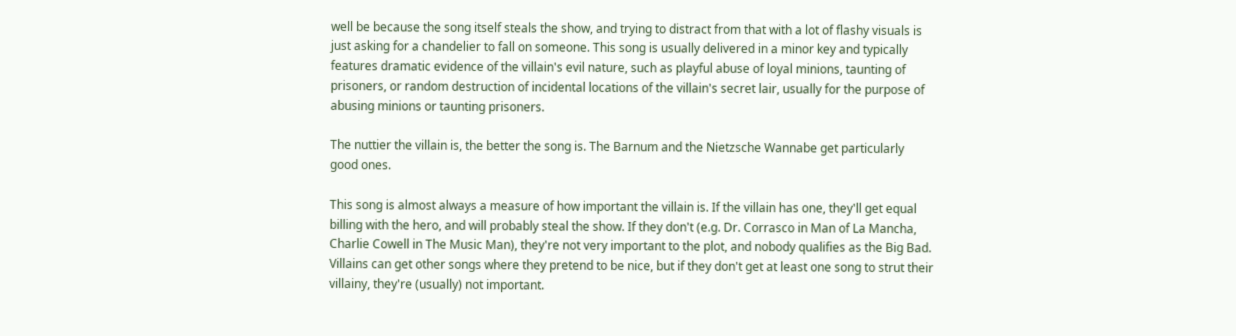well be because the song itself steals the show, and trying to distract from that with a lot of flashy visuals is just asking for a chandelier to fall on someone. This song is usually delivered in a minor key and typically features dramatic evidence of the villain's evil nature, such as playful abuse of loyal minions, taunting of prisoners, or random destruction of incidental locations of the villain's secret lair, usually for the purpose of abusing minions or taunting prisoners.

The nuttier the villain is, the better the song is. The Barnum and the Nietzsche Wannabe get particularly good ones.

This song is almost always a measure of how important the villain is. If the villain has one, they'll get equal billing with the hero, and will probably steal the show. If they don't (e.g. Dr. Corrasco in Man of La Mancha, Charlie Cowell in The Music Man), they're not very important to the plot, and nobody qualifies as the Big Bad. Villains can get other songs where they pretend to be nice, but if they don't get at least one song to strut their villainy, they're (usually) not important.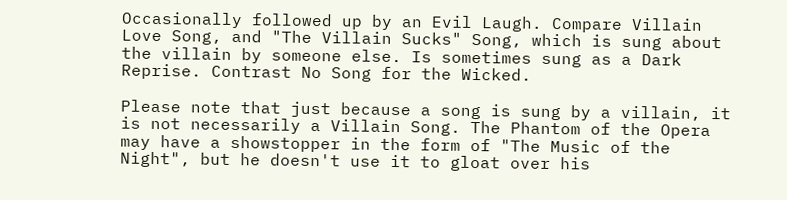Occasionally followed up by an Evil Laugh. Compare Villain Love Song, and "The Villain Sucks" Song, which is sung about the villain by someone else. Is sometimes sung as a Dark Reprise. Contrast No Song for the Wicked.

Please note that just because a song is sung by a villain, it is not necessarily a Villain Song. The Phantom of the Opera may have a showstopper in the form of "The Music of the Night", but he doesn't use it to gloat over his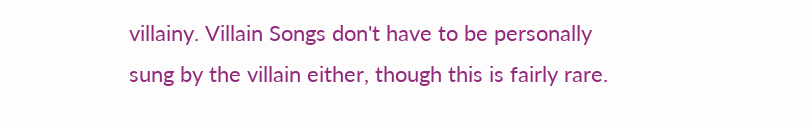villainy. Villain Songs don't have to be personally sung by the villain either, though this is fairly rare.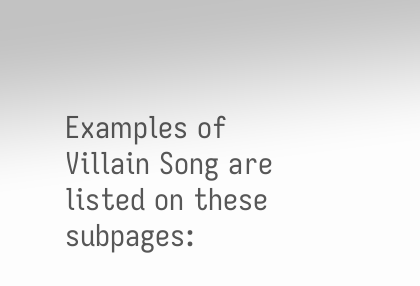Examples of Villain Song are listed on these subpages: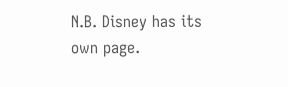N.B. Disney has its own page.